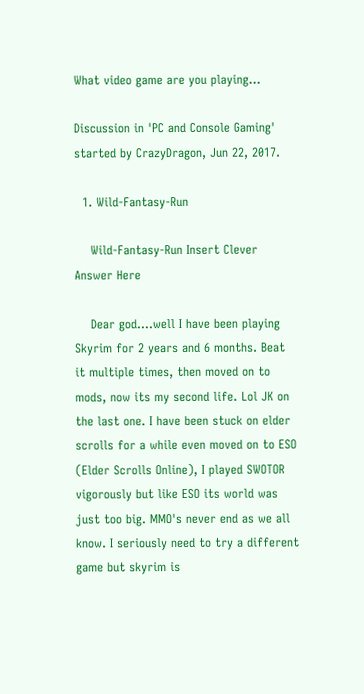What video game are you playing...

Discussion in 'PC and Console Gaming' started by CrazyDragon, Jun 22, 2017.

  1. Wild-Fantasy-Run

    Wild-Fantasy-Run Insert Clever Answer Here

    Dear god....well I have been playing Skyrim for 2 years and 6 months. Beat it multiple times, then moved on to mods, now its my second life. Lol JK on the last one. I have been stuck on elder scrolls for a while even moved on to ESO (Elder Scrolls Online), I played SWOTOR vigorously but like ESO its world was just too big. MMO's never end as we all know. I seriously need to try a different game but skyrim is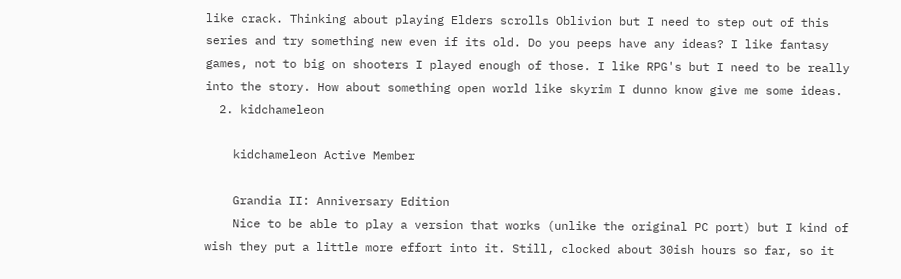like crack. Thinking about playing Elders scrolls Oblivion but I need to step out of this series and try something new even if its old. Do you peeps have any ideas? I like fantasy games, not to big on shooters I played enough of those. I like RPG's but I need to be really into the story. How about something open world like skyrim I dunno know give me some ideas.
  2. kidchameleon

    kidchameleon Active Member

    Grandia II: Anniversary Edition
    Nice to be able to play a version that works (unlike the original PC port) but I kind of wish they put a little more effort into it. Still, clocked about 30ish hours so far, so it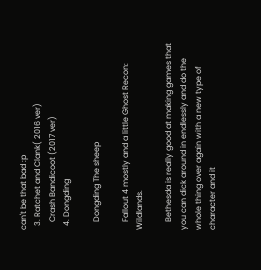can't be that bad :p
  3. Ratchet and Clank( 2016 ver)
    Crash Bandicoot (2017 ver)
  4. Dongding

    Dongding The sheep

    Fallout 4 mostly and a little Ghost Recon: Wildlands.

    Bethesda is really good at making games that you can dick around in endlessly and do the whole thing over again with a new type of character and it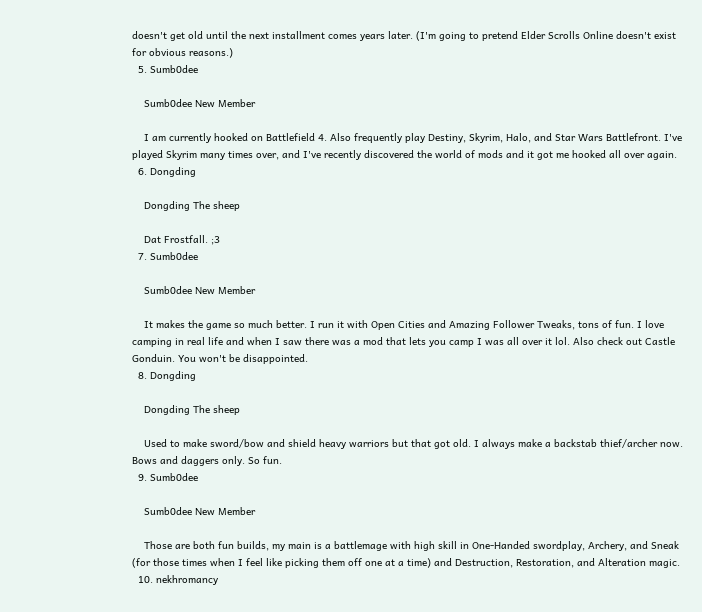doesn't get old until the next installment comes years later. (I'm going to pretend Elder Scrolls Online doesn't exist for obvious reasons.)
  5. Sumb0dee

    Sumb0dee New Member

    I am currently hooked on Battlefield 4. Also frequently play Destiny, Skyrim, Halo, and Star Wars Battlefront. I've played Skyrim many times over, and I've recently discovered the world of mods and it got me hooked all over again.
  6. Dongding

    Dongding The sheep

    Dat Frostfall. ;3
  7. Sumb0dee

    Sumb0dee New Member

    It makes the game so much better. I run it with Open Cities and Amazing Follower Tweaks, tons of fun. I love camping in real life and when I saw there was a mod that lets you camp I was all over it lol. Also check out Castle Gonduin. You won't be disappointed.
  8. Dongding

    Dongding The sheep

    Used to make sword/bow and shield heavy warriors but that got old. I always make a backstab thief/archer now. Bows and daggers only. So fun.
  9. Sumb0dee

    Sumb0dee New Member

    Those are both fun builds, my main is a battlemage with high skill in One-Handed swordplay, Archery, and Sneak (for those times when I feel like picking them off one at a time) and Destruction, Restoration, and Alteration magic.
  10. nekhromancy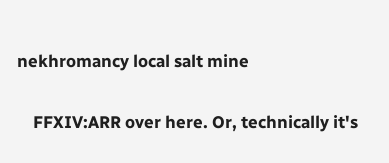nekhromancy local salt mine

    FFXIV:ARR over here. Or, technically it's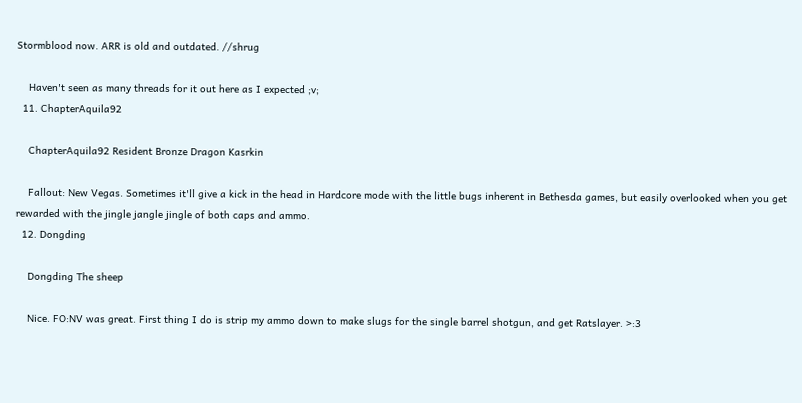Stormblood now. ARR is old and outdated. //shrug

    Haven't seen as many threads for it out here as I expected ;v;
  11. ChapterAquila92

    ChapterAquila92 Resident Bronze Dragon Kasrkin

    Fallout: New Vegas. Sometimes it'll give a kick in the head in Hardcore mode with the little bugs inherent in Bethesda games, but easily overlooked when you get rewarded with the jingle jangle jingle of both caps and ammo.
  12. Dongding

    Dongding The sheep

    Nice. FO:NV was great. First thing I do is strip my ammo down to make slugs for the single barrel shotgun, and get Ratslayer. >:3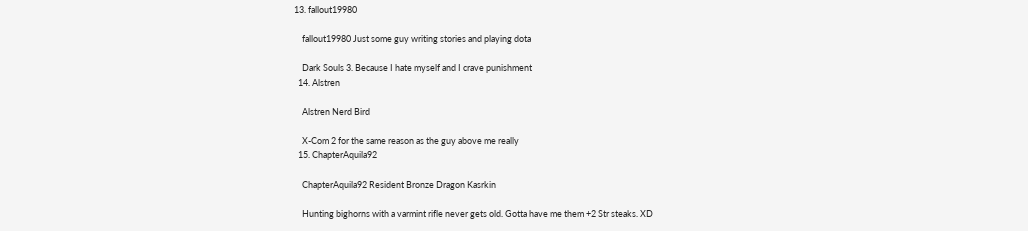13. fallout19980

    fallout19980 Just some guy writing stories and playing dota

    Dark Souls 3. Because I hate myself and I crave punishment
  14. Alstren

    Alstren Nerd Bird

    X-Com 2 for the same reason as the guy above me really
  15. ChapterAquila92

    ChapterAquila92 Resident Bronze Dragon Kasrkin

    Hunting bighorns with a varmint rifle never gets old. Gotta have me them +2 Str steaks. XD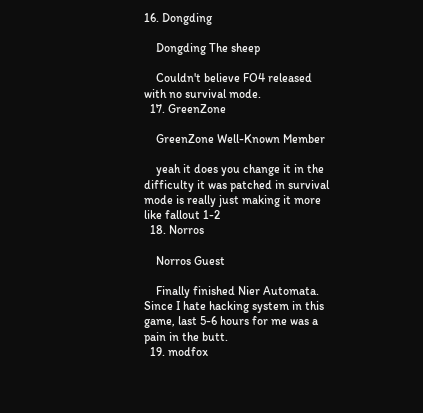16. Dongding

    Dongding The sheep

    Couldn't believe FO4 released with no survival mode.
  17. GreenZone

    GreenZone Well-Known Member

    yeah it does you change it in the difficulty it was patched in survival mode is really just making it more like fallout 1-2
  18. Norros

    Norros Guest

    Finally finished Nier Automata. Since I hate hacking system in this game, last 5-6 hours for me was a pain in the butt.
  19. modfox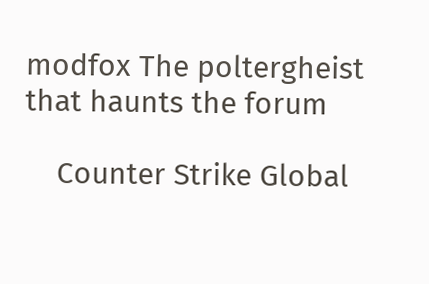modfox The poltergheist that haunts the forum

    Counter Strike Global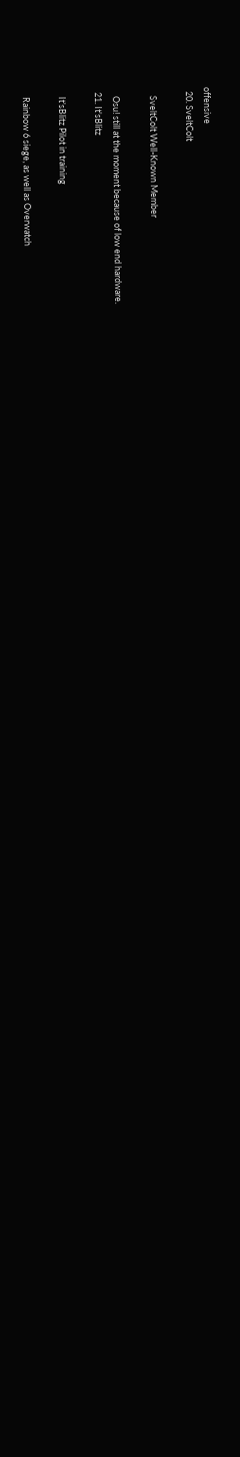offensive
  20. SveltColt

    SveltColt Well-Known Member

    Osu! still at the moment because of low end hardware.
  21. It'sBlitz

    It'sBlitz Pilot in training

    Rainbow 6 siege, as well as Overwatch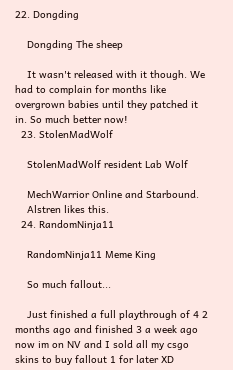22. Dongding

    Dongding The sheep

    It wasn't released with it though. We had to complain for months like overgrown babies until they patched it in. So much better now!
  23. StolenMadWolf

    StolenMadWolf resident Lab Wolf

    MechWarrior Online and Starbound.
    Alstren likes this.
  24. RandomNinja11

    RandomNinja11 Meme King

    So much fallout...

    Just finished a full playthrough of 4 2 months ago and finished 3 a week ago now im on NV and I sold all my csgo skins to buy fallout 1 for later XD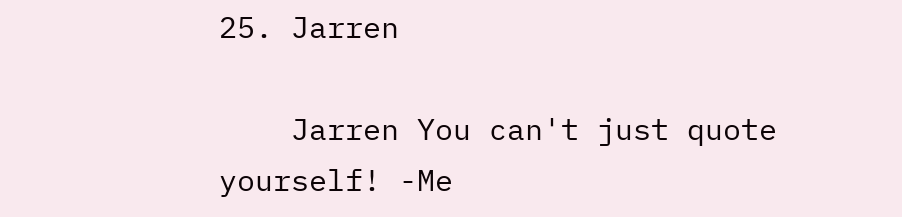25. Jarren

    Jarren You can't just quote yourself! -Me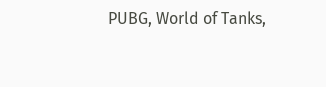PUBG, World of Tanks,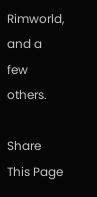Rimworld, and a few others.

Share This Page